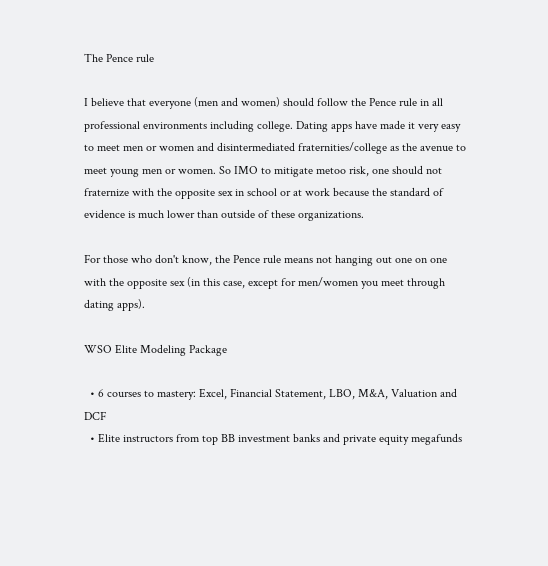The Pence rule

I believe that everyone (men and women) should follow the Pence rule in all professional environments including college. Dating apps have made it very easy to meet men or women and disintermediated fraternities/college as the avenue to meet young men or women. So IMO to mitigate metoo risk, one should not fraternize with the opposite sex in school or at work because the standard of evidence is much lower than outside of these organizations.

For those who don't know, the Pence rule means not hanging out one on one with the opposite sex (in this case, except for men/women you meet through dating apps).

WSO Elite Modeling Package

  • 6 courses to mastery: Excel, Financial Statement, LBO, M&A, Valuation and DCF
  • Elite instructors from top BB investment banks and private equity megafunds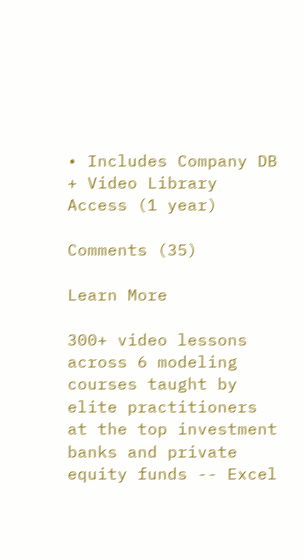• Includes Company DB + Video Library Access (1 year)

Comments (35)

Learn More

300+ video lessons across 6 modeling courses taught by elite practitioners at the top investment banks and private equity funds -- Excel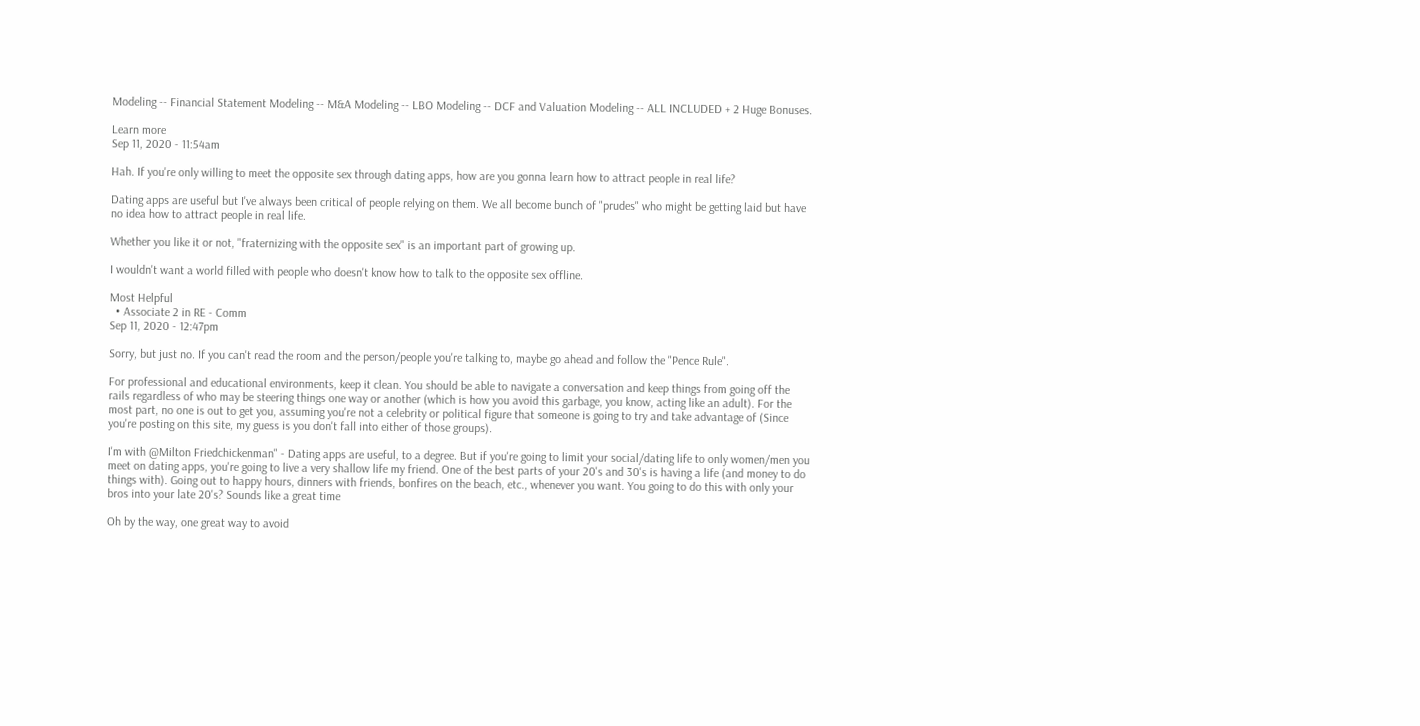Modeling -- Financial Statement Modeling -- M&A Modeling -- LBO Modeling -- DCF and Valuation Modeling -- ALL INCLUDED + 2 Huge Bonuses.

Learn more
Sep 11, 2020 - 11:54am

Hah. If you're only willing to meet the opposite sex through dating apps, how are you gonna learn how to attract people in real life?

Dating apps are useful but I've always been critical of people relying on them. We all become bunch of "prudes" who might be getting laid but have no idea how to attract people in real life.

Whether you like it or not, "fraternizing with the opposite sex" is an important part of growing up.

I wouldn't want a world filled with people who doesn't know how to talk to the opposite sex offline.

Most Helpful
  • Associate 2 in RE - Comm
Sep 11, 2020 - 12:47pm

Sorry, but just no. If you can't read the room and the person/people you're talking to, maybe go ahead and follow the "Pence Rule".

For professional and educational environments, keep it clean. You should be able to navigate a conversation and keep things from going off the rails regardless of who may be steering things one way or another (which is how you avoid this garbage, you know, acting like an adult). For the most part, no one is out to get you, assuming you're not a celebrity or political figure that someone is going to try and take advantage of (Since you're posting on this site, my guess is you don't fall into either of those groups).

I'm with @Milton Friedchickenman" - Dating apps are useful, to a degree. But if you're going to limit your social/dating life to only women/men you meet on dating apps, you're going to live a very shallow life my friend. One of the best parts of your 20's and 30's is having a life (and money to do things with). Going out to happy hours, dinners with friends, bonfires on the beach, etc., whenever you want. You going to do this with only your bros into your late 20's? Sounds like a great time

Oh by the way, one great way to avoid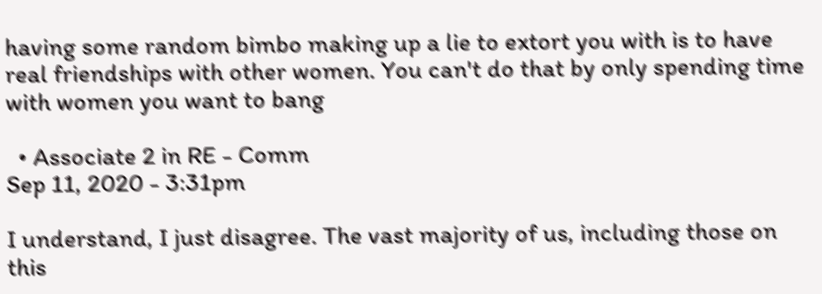having some random bimbo making up a lie to extort you with is to have real friendships with other women. You can't do that by only spending time with women you want to bang

  • Associate 2 in RE - Comm
Sep 11, 2020 - 3:31pm

I understand, I just disagree. The vast majority of us, including those on this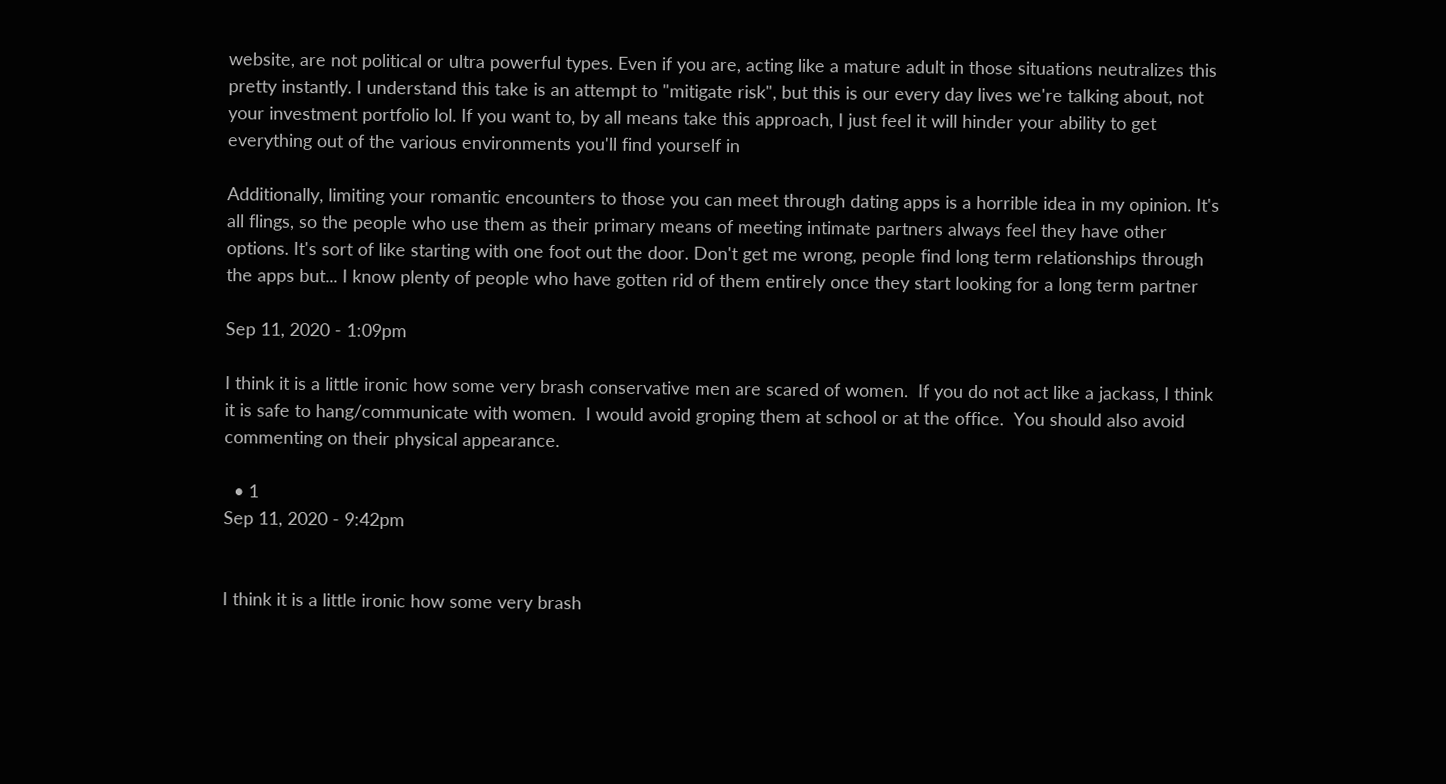website, are not political or ultra powerful types. Even if you are, acting like a mature adult in those situations neutralizes this pretty instantly. I understand this take is an attempt to "mitigate risk", but this is our every day lives we're talking about, not your investment portfolio lol. If you want to, by all means take this approach, I just feel it will hinder your ability to get everything out of the various environments you'll find yourself in

Additionally, limiting your romantic encounters to those you can meet through dating apps is a horrible idea in my opinion. It's all flings, so the people who use them as their primary means of meeting intimate partners always feel they have other options. It's sort of like starting with one foot out the door. Don't get me wrong, people find long term relationships through the apps but... I know plenty of people who have gotten rid of them entirely once they start looking for a long term partner

Sep 11, 2020 - 1:09pm

I think it is a little ironic how some very brash conservative men are scared of women.  If you do not act like a jackass, I think it is safe to hang/communicate with women.  I would avoid groping them at school or at the office.  You should also avoid commenting on their physical appearance.

  • 1
Sep 11, 2020 - 9:42pm


I think it is a little ironic how some very brash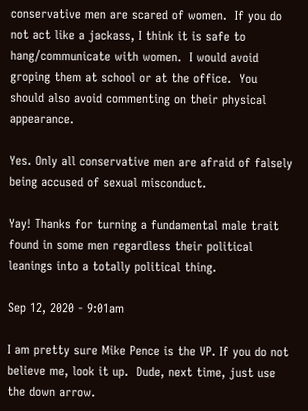conservative men are scared of women.  If you do not act like a jackass, I think it is safe to hang/communicate with women.  I would avoid groping them at school or at the office.  You should also avoid commenting on their physical appearance.

Yes. Only all conservative men are afraid of falsely being accused of sexual misconduct.

Yay! Thanks for turning a fundamental male trait found in some men regardless their political leanings into a totally political thing.

Sep 12, 2020 - 9:01am

I am pretty sure Mike Pence is the VP. If you do not believe me, look it up.  Dude, next time, just use the down arrow.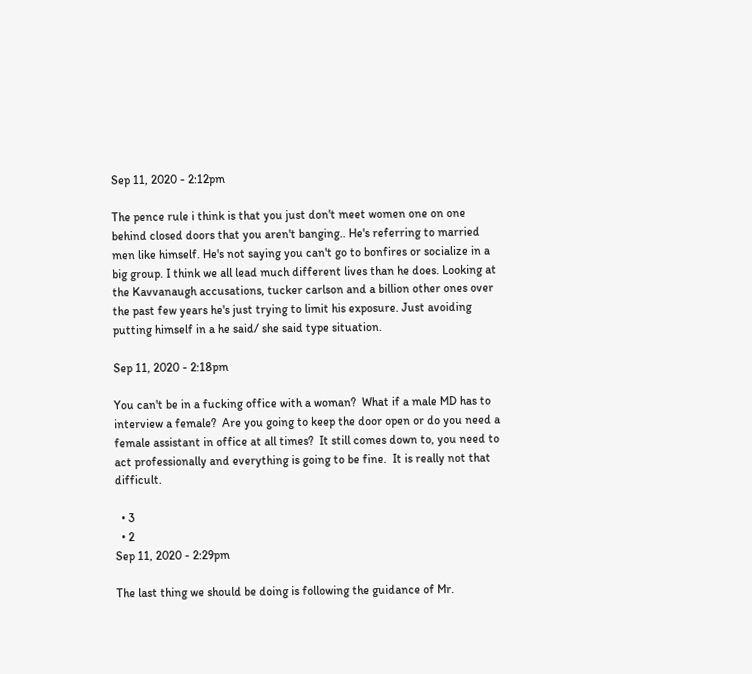Sep 11, 2020 - 2:12pm

The pence rule i think is that you just don't meet women one on one behind closed doors that you aren't banging.. He's referring to married men like himself. He's not saying you can't go to bonfires or socialize in a big group. I think we all lead much different lives than he does. Looking at the Kavvanaugh accusations, tucker carlson and a billion other ones over the past few years he's just trying to limit his exposure. Just avoiding putting himself in a he said/ she said type situation.

Sep 11, 2020 - 2:18pm

You can't be in a fucking office with a woman?  What if a male MD has to interview a female?  Are you going to keep the door open or do you need a female assistant in office at all times?  It still comes down to, you need to act professionally and everything is going to be fine.  It is really not that difficult.

  • 3
  • 2
Sep 11, 2020 - 2:29pm

The last thing we should be doing is following the guidance of Mr.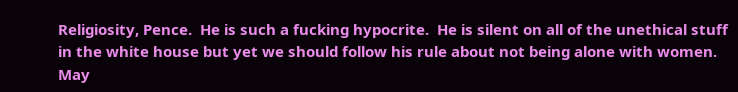Religiosity, Pence.  He is such a fucking hypocrite.  He is silent on all of the unethical stuff in the white house but yet we should follow his rule about not being alone with women.  May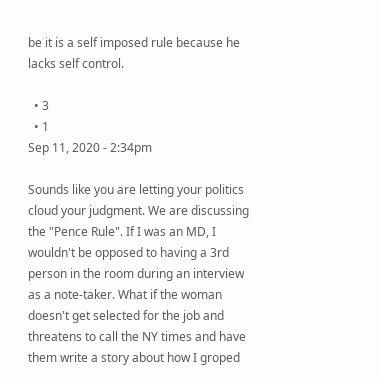be it is a self imposed rule because he lacks self control.

  • 3
  • 1
Sep 11, 2020 - 2:34pm

Sounds like you are letting your politics cloud your judgment. We are discussing the "Pence Rule". If I was an MD, I wouldn't be opposed to having a 3rd person in the room during an interview as a note-taker. What if the woman doesn't get selected for the job and threatens to call the NY times and have them write a story about how I groped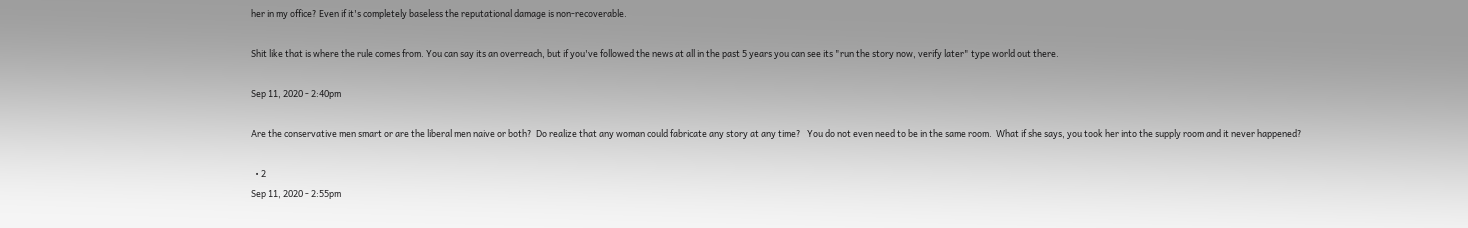her in my office? Even if it's completely baseless the reputational damage is non-recoverable.

Shit like that is where the rule comes from. You can say its an overreach, but if you've followed the news at all in the past 5 years you can see its "run the story now, verify later" type world out there.

Sep 11, 2020 - 2:40pm

Are the conservative men smart or are the liberal men naive or both?  Do realize that any woman could fabricate any story at any time?   You do not even need to be in the same room.  What if she says, you took her into the supply room and it never happened?

  • 2
Sep 11, 2020 - 2:55pm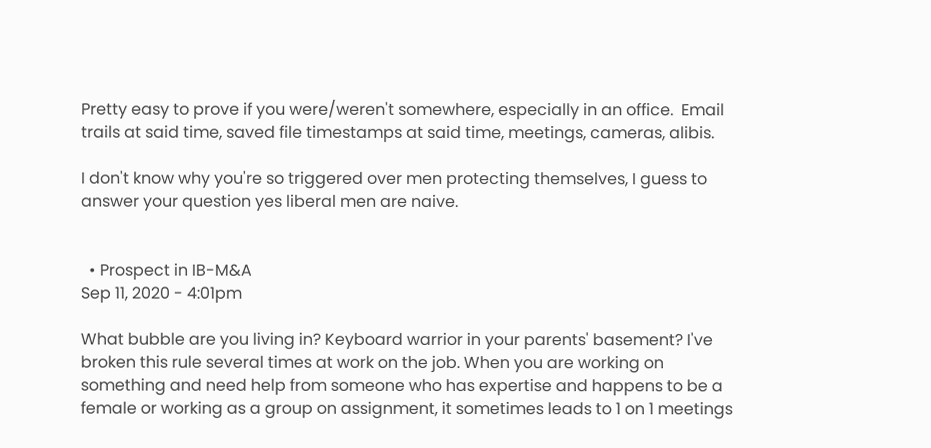Pretty easy to prove if you were/weren't somewhere, especially in an office.  Email trails at said time, saved file timestamps at said time, meetings, cameras, alibis.

I don't know why you're so triggered over men protecting themselves, I guess to answer your question yes liberal men are naive.


  • Prospect in IB-M&A
Sep 11, 2020 - 4:01pm

What bubble are you living in? Keyboard warrior in your parents' basement? I've broken this rule several times at work on the job. When you are working on something and need help from someone who has expertise and happens to be a female or working as a group on assignment, it sometimes leads to 1 on 1 meetings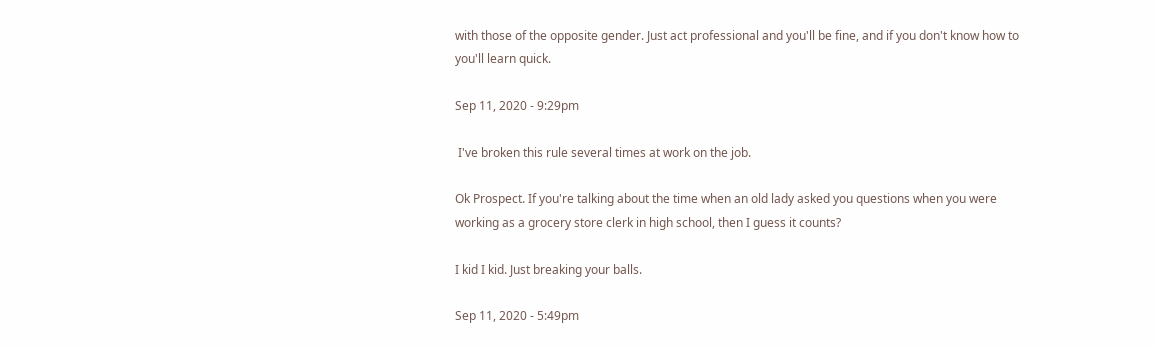with those of the opposite gender. Just act professional and you'll be fine, and if you don't know how to you'll learn quick.

Sep 11, 2020 - 9:29pm

 I've broken this rule several times at work on the job.

Ok Prospect. If you're talking about the time when an old lady asked you questions when you were working as a grocery store clerk in high school, then I guess it counts?

I kid I kid. Just breaking your balls.

Sep 11, 2020 - 5:49pm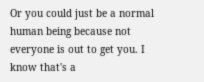Or you could just be a normal human being because not everyone is out to get you. I know that's a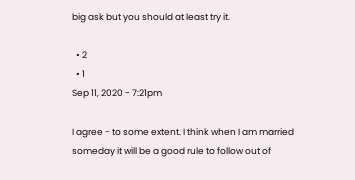big ask but you should at least try it.

  • 2
  • 1
Sep 11, 2020 - 7:21pm

I agree - to some extent. I think when I am married someday it will be a good rule to follow out of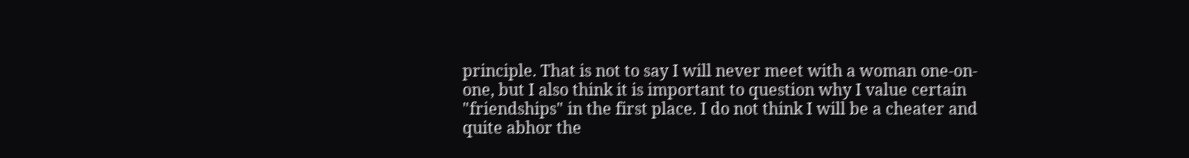principle. That is not to say I will never meet with a woman one-on-one, but I also think it is important to question why I value certain "friendships" in the first place. I do not think I will be a cheater and quite abhor the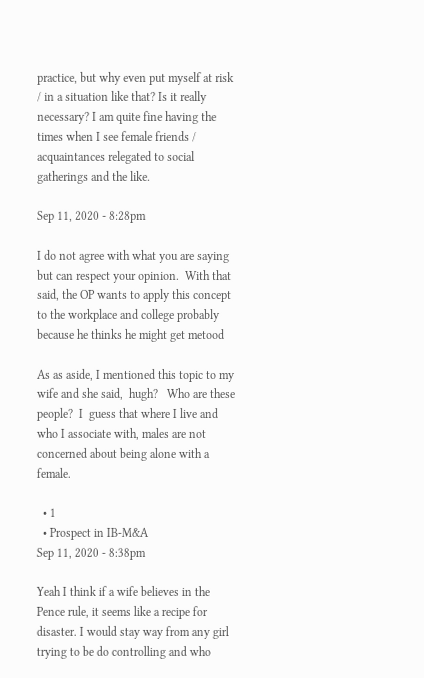practice, but why even put myself at risk / in a situation like that? Is it really necessary? I am quite fine having the times when I see female friends / acquaintances relegated to social gatherings and the like.

Sep 11, 2020 - 8:28pm

I do not agree with what you are saying but can respect your opinion.  With that said, the OP wants to apply this concept to the workplace and college probably because he thinks he might get metood

As as aside, I mentioned this topic to my wife and she said,  hugh?   Who are these people?  I  guess that where I live and who I associate with, males are not concerned about being alone with a female.

  • 1
  • Prospect in IB-M&A
Sep 11, 2020 - 8:38pm

Yeah I think if a wife believes in the Pence rule, it seems like a recipe for disaster. I would stay way from any girl trying to be do controlling and who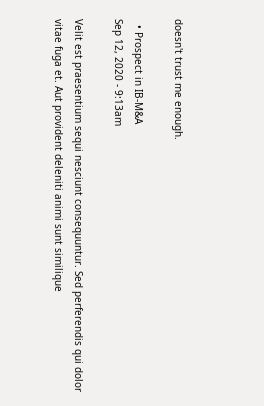doesn't trust me enough.

  • Prospect in IB-M&A
Sep 12, 2020 - 9:13am

Velit est praesentium sequi nesciunt consequuntur. Sed perferendis qui dolor vitae fuga et. Aut provident deleniti animi sunt similique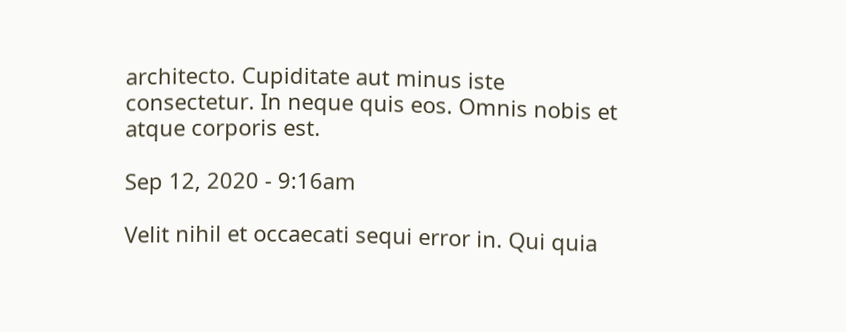architecto. Cupiditate aut minus iste consectetur. In neque quis eos. Omnis nobis et atque corporis est.

Sep 12, 2020 - 9:16am

Velit nihil et occaecati sequi error in. Qui quia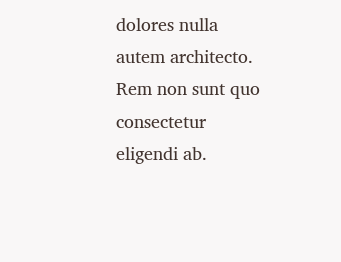dolores nulla autem architecto. Rem non sunt quo consectetur eligendi ab.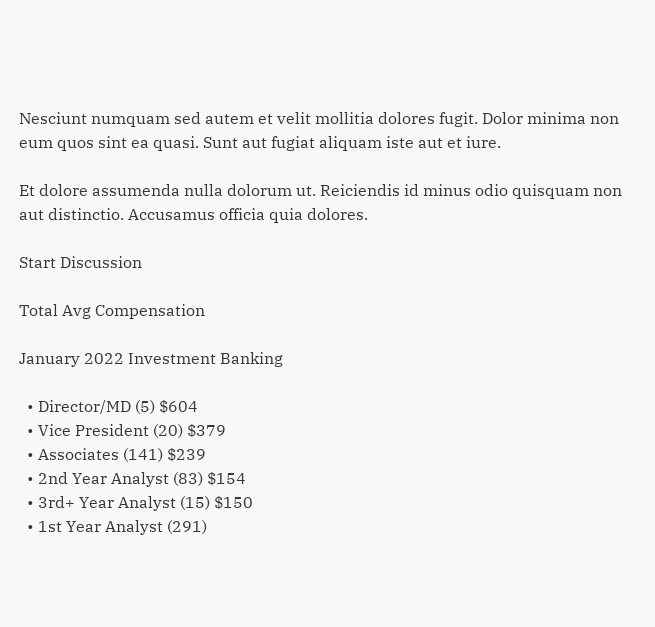Nesciunt numquam sed autem et velit mollitia dolores fugit. Dolor minima non eum quos sint ea quasi. Sunt aut fugiat aliquam iste aut et iure.

Et dolore assumenda nulla dolorum ut. Reiciendis id minus odio quisquam non aut distinctio. Accusamus officia quia dolores.

Start Discussion

Total Avg Compensation

January 2022 Investment Banking

  • Director/MD (5) $604
  • Vice President (20) $379
  • Associates (141) $239
  • 2nd Year Analyst (83) $154
  • 3rd+ Year Analyst (15) $150
  • 1st Year Analyst (291)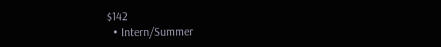$142
  • Intern/Summer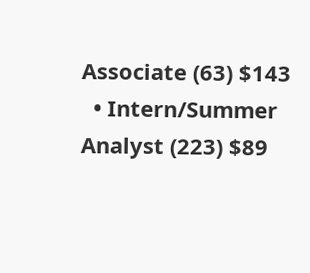Associate (63) $143
  • Intern/Summer Analyst (223) $89